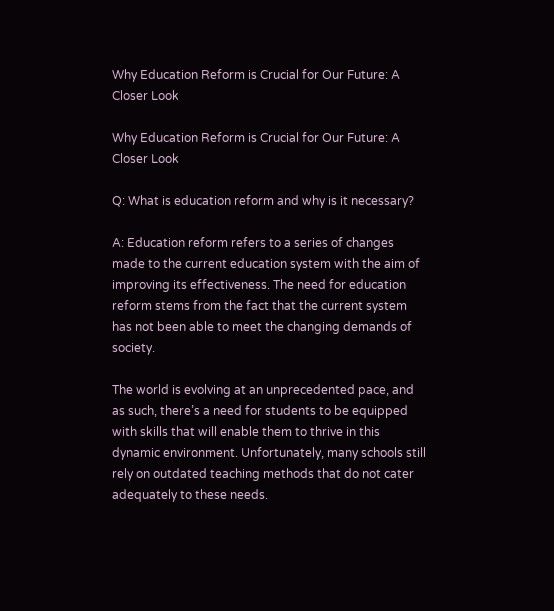Why Education Reform is Crucial for Our Future: A Closer Look

Why Education Reform is Crucial for Our Future: A Closer Look

Q: What is education reform and why is it necessary?

A: Education reform refers to a series of changes made to the current education system with the aim of improving its effectiveness. The need for education reform stems from the fact that the current system has not been able to meet the changing demands of society.

The world is evolving at an unprecedented pace, and as such, there’s a need for students to be equipped with skills that will enable them to thrive in this dynamic environment. Unfortunately, many schools still rely on outdated teaching methods that do not cater adequately to these needs.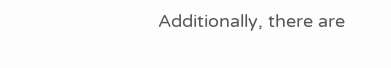Additionally, there are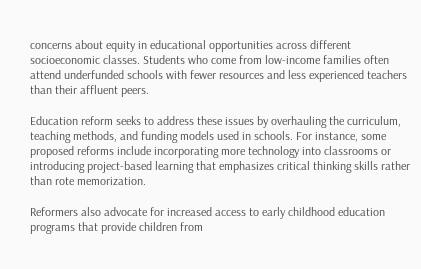concerns about equity in educational opportunities across different socioeconomic classes. Students who come from low-income families often attend underfunded schools with fewer resources and less experienced teachers than their affluent peers.

Education reform seeks to address these issues by overhauling the curriculum, teaching methods, and funding models used in schools. For instance, some proposed reforms include incorporating more technology into classrooms or introducing project-based learning that emphasizes critical thinking skills rather than rote memorization.

Reformers also advocate for increased access to early childhood education programs that provide children from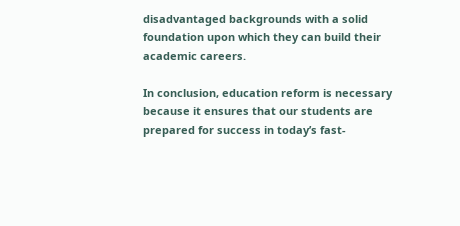disadvantaged backgrounds with a solid foundation upon which they can build their academic careers.

In conclusion, education reform is necessary because it ensures that our students are prepared for success in today’s fast-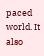paced world. It also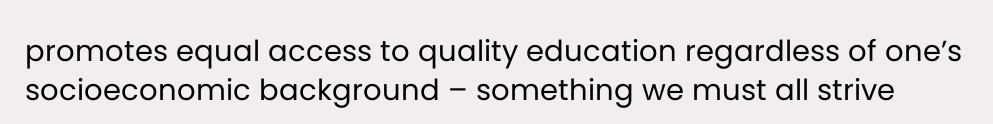promotes equal access to quality education regardless of one’s socioeconomic background – something we must all strive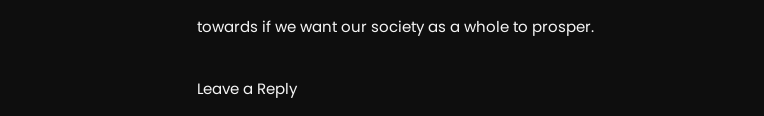towards if we want our society as a whole to prosper.

Leave a Reply